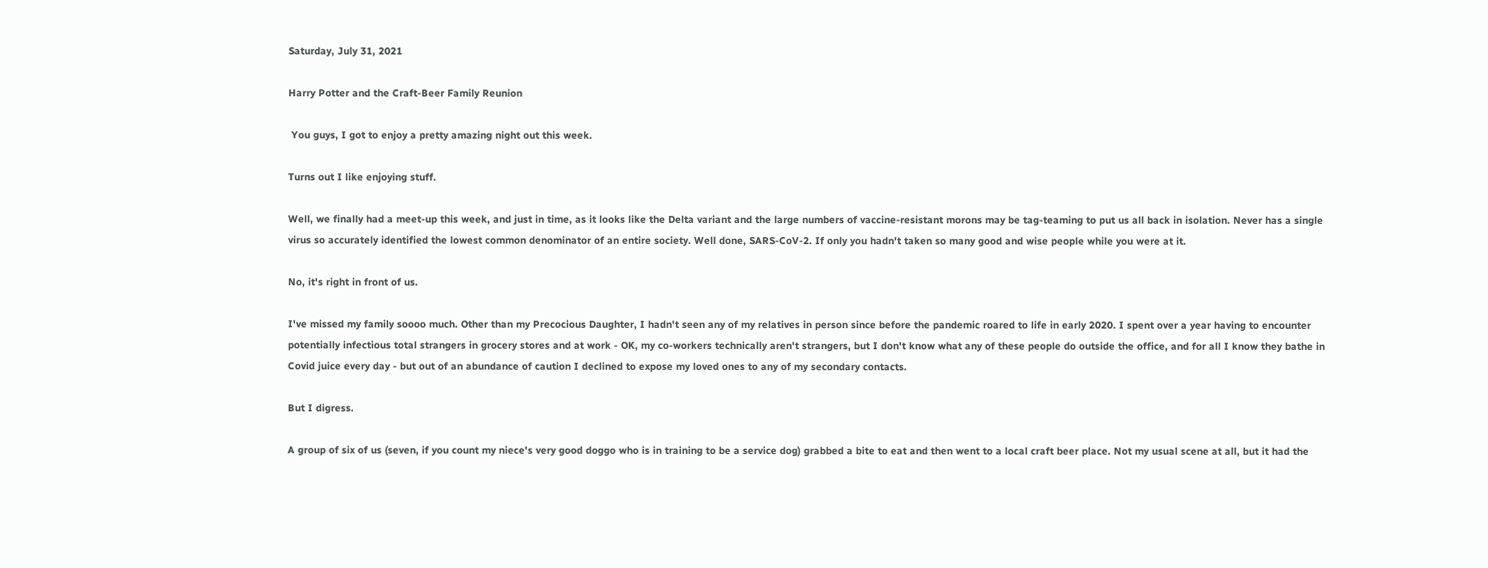Saturday, July 31, 2021

Harry Potter and the Craft-Beer Family Reunion

 You guys, I got to enjoy a pretty amazing night out this week.

Turns out I like enjoying stuff.

Well, we finally had a meet-up this week, and just in time, as it looks like the Delta variant and the large numbers of vaccine-resistant morons may be tag-teaming to put us all back in isolation. Never has a single virus so accurately identified the lowest common denominator of an entire society. Well done, SARS-CoV-2. If only you hadn't taken so many good and wise people while you were at it.

No, it's right in front of us.

I've missed my family soooo much. Other than my Precocious Daughter, I hadn't seen any of my relatives in person since before the pandemic roared to life in early 2020. I spent over a year having to encounter potentially infectious total strangers in grocery stores and at work - OK, my co-workers technically aren't strangers, but I don't know what any of these people do outside the office, and for all I know they bathe in Covid juice every day - but out of an abundance of caution I declined to expose my loved ones to any of my secondary contacts.

But I digress.

A group of six of us (seven, if you count my niece's very good doggo who is in training to be a service dog) grabbed a bite to eat and then went to a local craft beer place. Not my usual scene at all, but it had the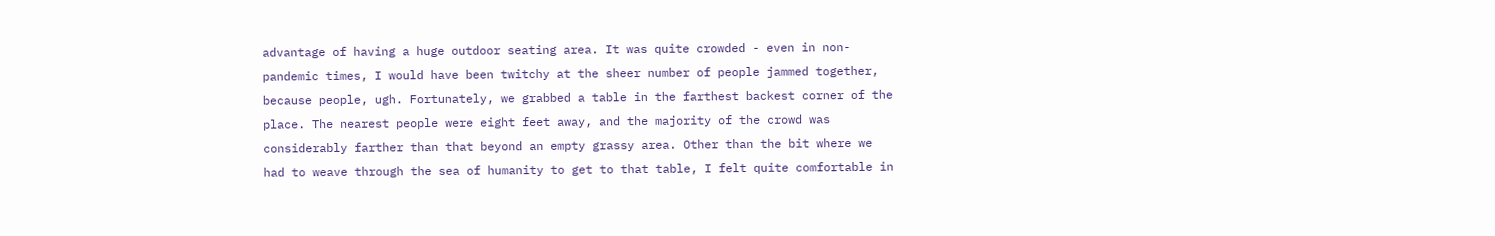advantage of having a huge outdoor seating area. It was quite crowded - even in non-pandemic times, I would have been twitchy at the sheer number of people jammed together, because people, ugh. Fortunately, we grabbed a table in the farthest backest corner of the place. The nearest people were eight feet away, and the majority of the crowd was considerably farther than that beyond an empty grassy area. Other than the bit where we had to weave through the sea of humanity to get to that table, I felt quite comfortable in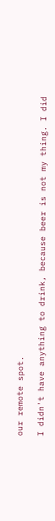our remote spot.

I didn't have anything to drink, because beer is not my thing. I did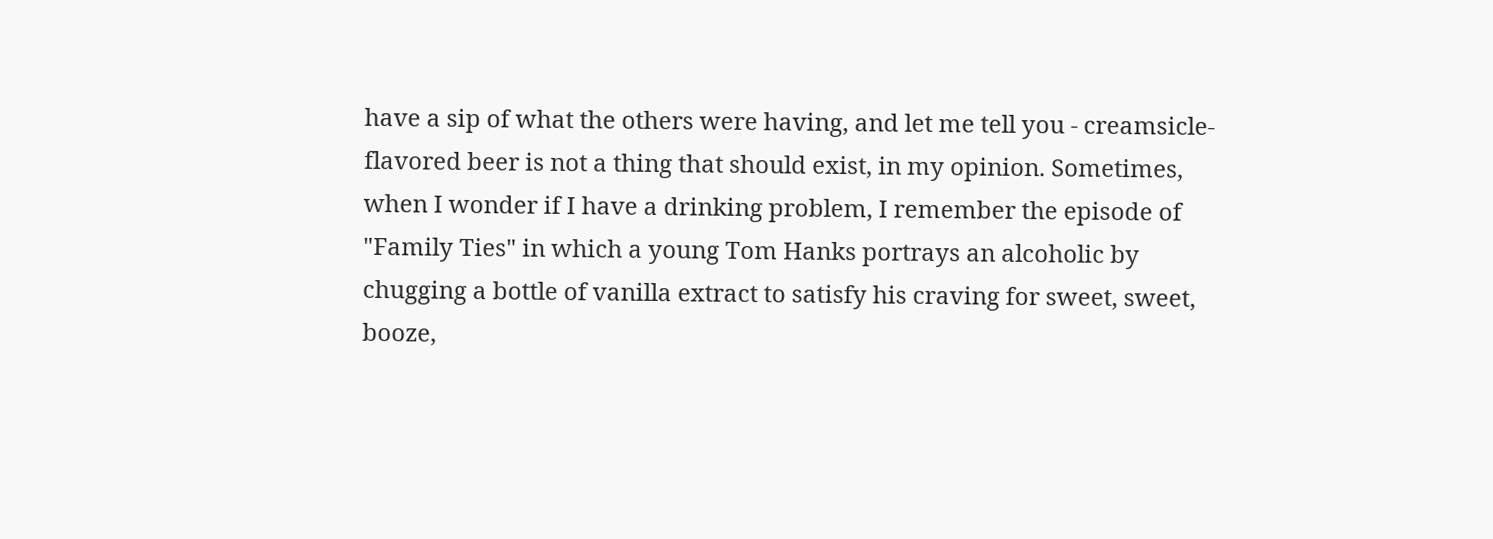have a sip of what the others were having, and let me tell you - creamsicle-flavored beer is not a thing that should exist, in my opinion. Sometimes, when I wonder if I have a drinking problem, I remember the episode of "Family Ties" in which a young Tom Hanks portrays an alcoholic by chugging a bottle of vanilla extract to satisfy his craving for sweet, sweet, booze,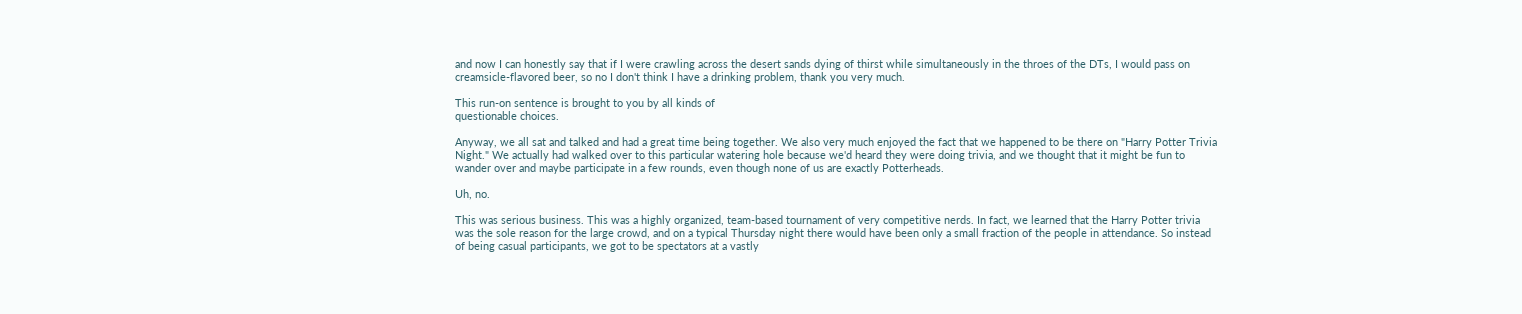and now I can honestly say that if I were crawling across the desert sands dying of thirst while simultaneously in the throes of the DTs, I would pass on creamsicle-flavored beer, so no I don't think I have a drinking problem, thank you very much.

This run-on sentence is brought to you by all kinds of
questionable choices.

Anyway, we all sat and talked and had a great time being together. We also very much enjoyed the fact that we happened to be there on "Harry Potter Trivia Night." We actually had walked over to this particular watering hole because we'd heard they were doing trivia, and we thought that it might be fun to wander over and maybe participate in a few rounds, even though none of us are exactly Potterheads.

Uh, no.

This was serious business. This was a highly organized, team-based tournament of very competitive nerds. In fact, we learned that the Harry Potter trivia was the sole reason for the large crowd, and on a typical Thursday night there would have been only a small fraction of the people in attendance. So instead of being casual participants, we got to be spectators at a vastly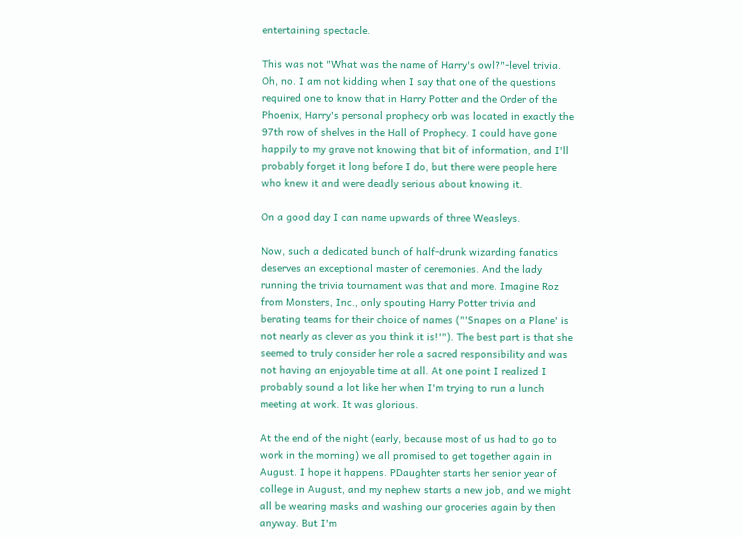entertaining spectacle.

This was not "What was the name of Harry's owl?"-level trivia. Oh, no. I am not kidding when I say that one of the questions required one to know that in Harry Potter and the Order of the Phoenix, Harry's personal prophecy orb was located in exactly the 97th row of shelves in the Hall of Prophecy. I could have gone happily to my grave not knowing that bit of information, and I'll probably forget it long before I do, but there were people here who knew it and were deadly serious about knowing it.

On a good day I can name upwards of three Weasleys.

Now, such a dedicated bunch of half-drunk wizarding fanatics deserves an exceptional master of ceremonies. And the lady running the trivia tournament was that and more. Imagine Roz from Monsters, Inc., only spouting Harry Potter trivia and berating teams for their choice of names ("'Snapes on a Plane' is not nearly as clever as you think it is!'"). The best part is that she seemed to truly consider her role a sacred responsibility and was not having an enjoyable time at all. At one point I realized I probably sound a lot like her when I'm trying to run a lunch meeting at work. It was glorious.

At the end of the night (early, because most of us had to go to work in the morning) we all promised to get together again in August. I hope it happens. PDaughter starts her senior year of college in August, and my nephew starts a new job, and we might all be wearing masks and washing our groceries again by then anyway. But I'm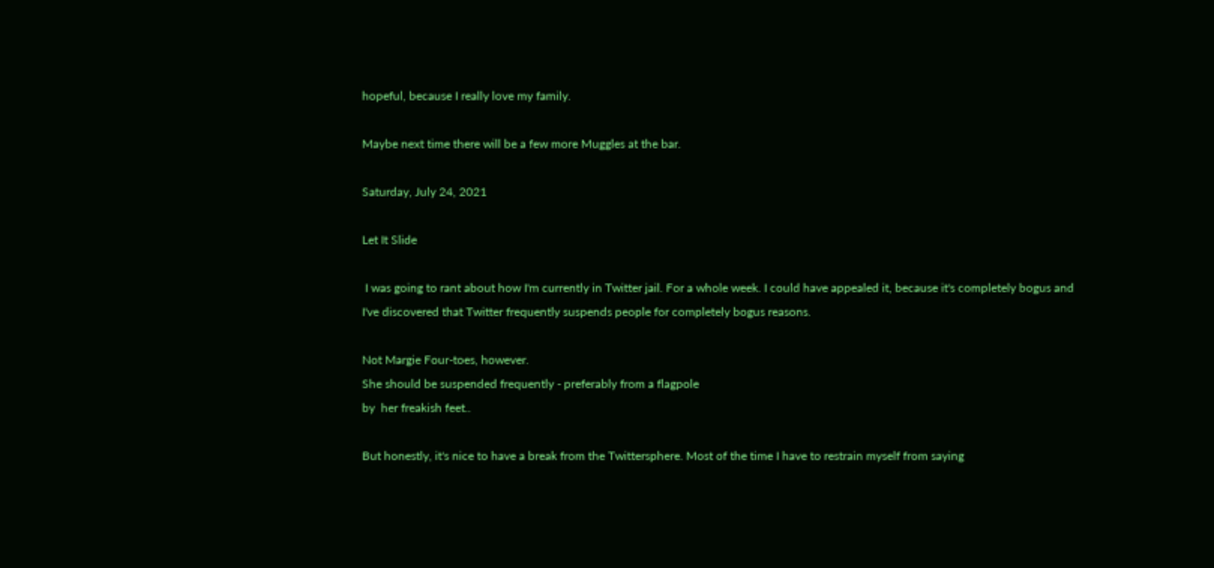hopeful, because I really love my family.

Maybe next time there will be a few more Muggles at the bar.

Saturday, July 24, 2021

Let It Slide

 I was going to rant about how I'm currently in Twitter jail. For a whole week. I could have appealed it, because it's completely bogus and I've discovered that Twitter frequently suspends people for completely bogus reasons.

Not Margie Four-toes, however.
She should be suspended frequently - preferably from a flagpole
by  her freakish feet..

But honestly, it's nice to have a break from the Twittersphere. Most of the time I have to restrain myself from saying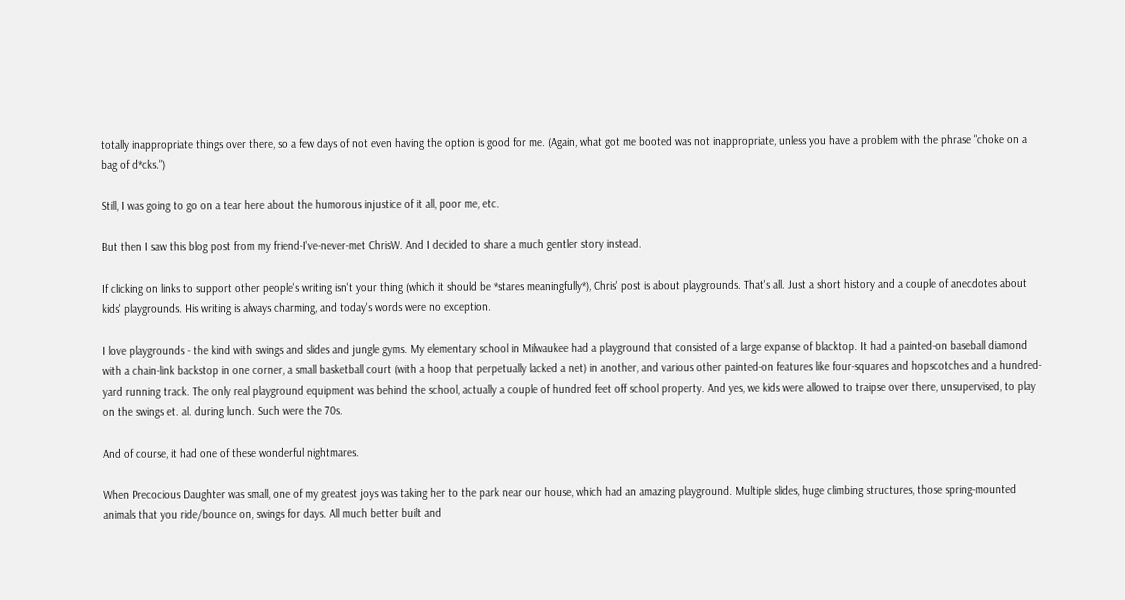totally inappropriate things over there, so a few days of not even having the option is good for me. (Again, what got me booted was not inappropriate, unless you have a problem with the phrase "choke on a bag of d*cks.")

Still, I was going to go on a tear here about the humorous injustice of it all, poor me, etc.

But then I saw this blog post from my friend-I've-never-met ChrisW. And I decided to share a much gentler story instead.

If clicking on links to support other people's writing isn't your thing (which it should be *stares meaningfully*), Chris' post is about playgrounds. That's all. Just a short history and a couple of anecdotes about kids' playgrounds. His writing is always charming, and today's words were no exception.

I love playgrounds - the kind with swings and slides and jungle gyms. My elementary school in Milwaukee had a playground that consisted of a large expanse of blacktop. It had a painted-on baseball diamond with a chain-link backstop in one corner, a small basketball court (with a hoop that perpetually lacked a net) in another, and various other painted-on features like four-squares and hopscotches and a hundred-yard running track. The only real playground equipment was behind the school, actually a couple of hundred feet off school property. And yes, we kids were allowed to traipse over there, unsupervised, to play on the swings et. al. during lunch. Such were the 70s.

And of course, it had one of these wonderful nightmares.

When Precocious Daughter was small, one of my greatest joys was taking her to the park near our house, which had an amazing playground. Multiple slides, huge climbing structures, those spring-mounted animals that you ride/bounce on, swings for days. All much better built and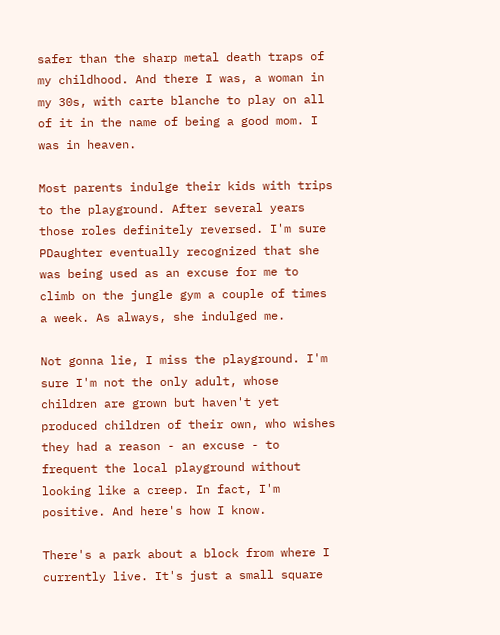safer than the sharp metal death traps of my childhood. And there I was, a woman in my 30s, with carte blanche to play on all of it in the name of being a good mom. I was in heaven.

Most parents indulge their kids with trips to the playground. After several years those roles definitely reversed. I'm sure PDaughter eventually recognized that she was being used as an excuse for me to climb on the jungle gym a couple of times a week. As always, she indulged me.

Not gonna lie, I miss the playground. I'm sure I'm not the only adult, whose children are grown but haven't yet produced children of their own, who wishes they had a reason - an excuse - to frequent the local playground without looking like a creep. In fact, I'm positive. And here's how I know.

There's a park about a block from where I currently live. It's just a small square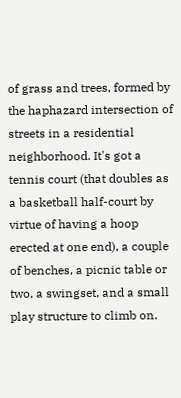of grass and trees, formed by the haphazard intersection of streets in a residential neighborhood. It's got a tennis court (that doubles as a basketball half-court by virtue of having a hoop erected at one end), a couple of benches, a picnic table or two, a swingset, and a small play structure to climb on.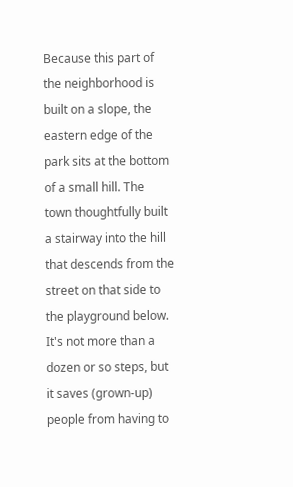Because this part of the neighborhood is built on a slope, the eastern edge of the park sits at the bottom of a small hill. The town thoughtfully built a stairway into the hill that descends from the street on that side to the playground below. It's not more than a dozen or so steps, but it saves (grown-up) people from having to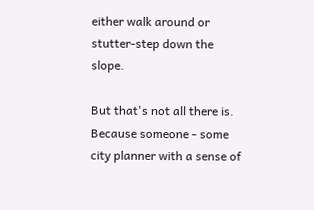either walk around or stutter-step down the slope.

But that's not all there is. Because someone - some city planner with a sense of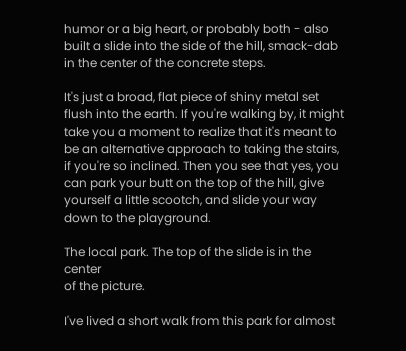humor or a big heart, or probably both - also built a slide into the side of the hill, smack-dab in the center of the concrete steps.

It's just a broad, flat piece of shiny metal set flush into the earth. If you're walking by, it might take you a moment to realize that it's meant to be an alternative approach to taking the stairs, if you're so inclined. Then you see that yes, you can park your butt on the top of the hill, give yourself a little scootch, and slide your way down to the playground.

The local park. The top of the slide is in the center
of the picture.

I've lived a short walk from this park for almost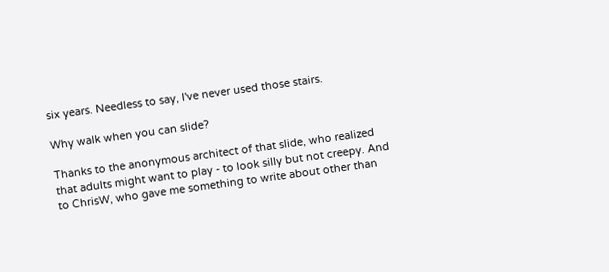six years. Needless to say, I've never used those stairs.

Why walk when you can slide?

Thanks to the anonymous architect of that slide, who realized that adults might want to play - to look silly but not creepy. And to ChrisW, who gave me something to write about other than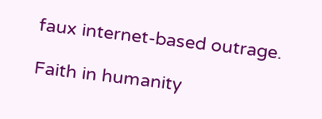faux internet-based outrage.

Faith in humanity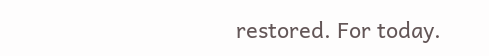restored. For today.